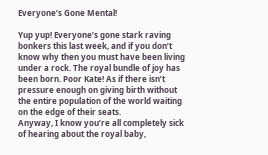Everyone’s Gone Mental!

Yup yup! Everyone’s gone stark raving bonkers this last week, and if you don’t know why then you must have been living under a rock. The royal bundle of joy has been born. Poor Kate! As if there isn’t pressure enough on giving birth without the entire population of the world waiting on the edge of their seats.
Anyway, I know you’re all completely sick of hearing about the royal baby,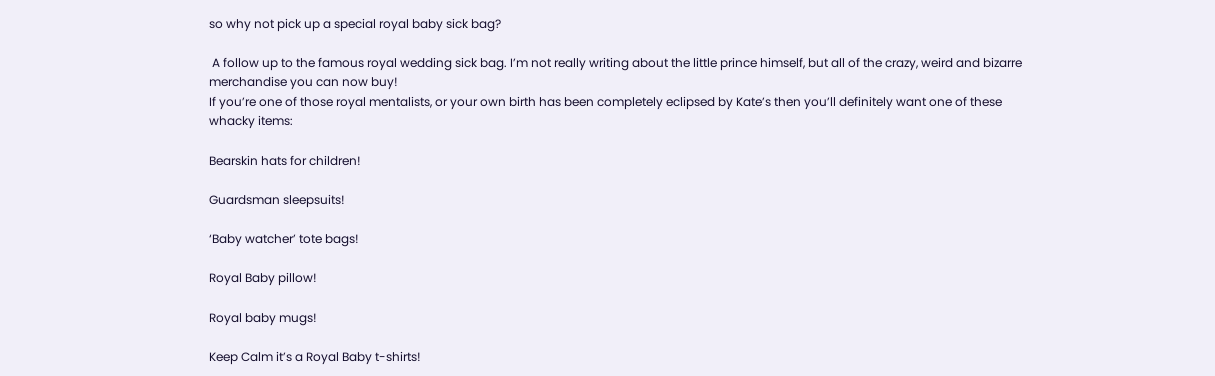so why not pick up a special royal baby sick bag?

 A follow up to the famous royal wedding sick bag. I’m not really writing about the little prince himself, but all of the crazy, weird and bizarre merchandise you can now buy!
If you’re one of those royal mentalists, or your own birth has been completely eclipsed by Kate’s then you’ll definitely want one of these whacky items:

Bearskin hats for children!

Guardsman sleepsuits!

‘Baby watcher’ tote bags!

Royal Baby pillow!

Royal baby mugs!

Keep Calm it’s a Royal Baby t-shirts!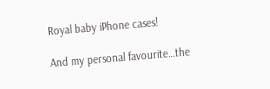Royal baby iPhone cases!

And my personal favourite…the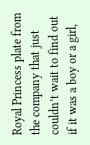Royal Princess plate from the company that just couldn’t wait to find out if it was a boy or a girl,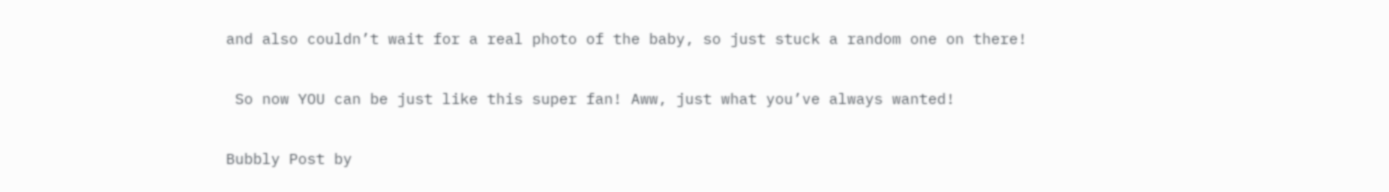and also couldn’t wait for a real photo of the baby, so just stuck a random one on there!

 So now YOU can be just like this super fan! Aww, just what you’ve always wanted!

Bubbly Post by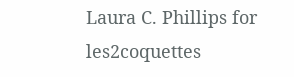Laura C. Phillips for les2coquettes